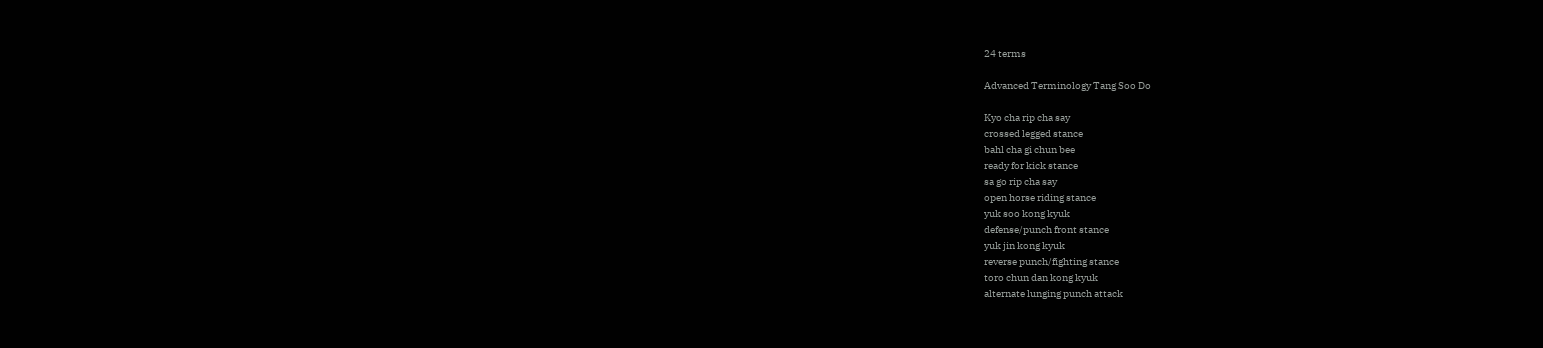24 terms

Advanced Terminology Tang Soo Do

Kyo cha rip cha say
crossed legged stance
bahl cha gi chun bee
ready for kick stance
sa go rip cha say
open horse riding stance
yuk soo kong kyuk
defense/punch front stance
yuk jin kong kyuk
reverse punch/fighting stance
toro chun dan kong kyuk
alternate lunging punch attack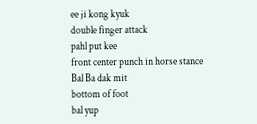ee ji kong kyuk
double finger attack
pahl put kee
front center punch in horse stance
Bal Ba dak mit
bottom of foot
bal yup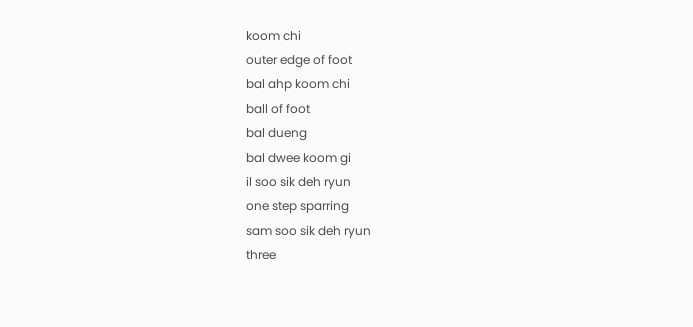koom chi
outer edge of foot
bal ahp koom chi
ball of foot
bal dueng
bal dwee koom gi
il soo sik deh ryun
one step sparring
sam soo sik deh ryun
three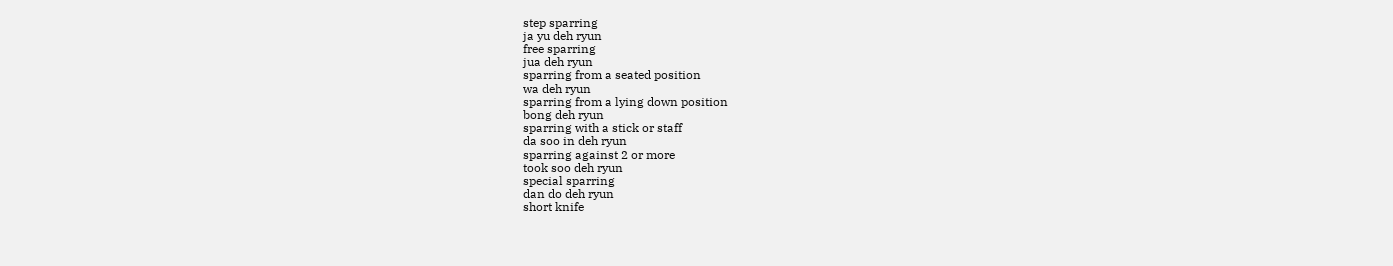step sparring
ja yu deh ryun
free sparring
jua deh ryun
sparring from a seated position
wa deh ryun
sparring from a lying down position
bong deh ryun
sparring with a stick or staff
da soo in deh ryun
sparring against 2 or more
took soo deh ryun
special sparring
dan do deh ryun
short knife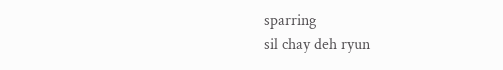sparring
sil chay deh ryun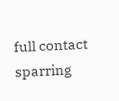full contact sparring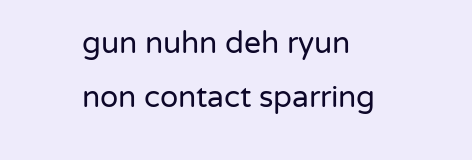gun nuhn deh ryun
non contact sparring